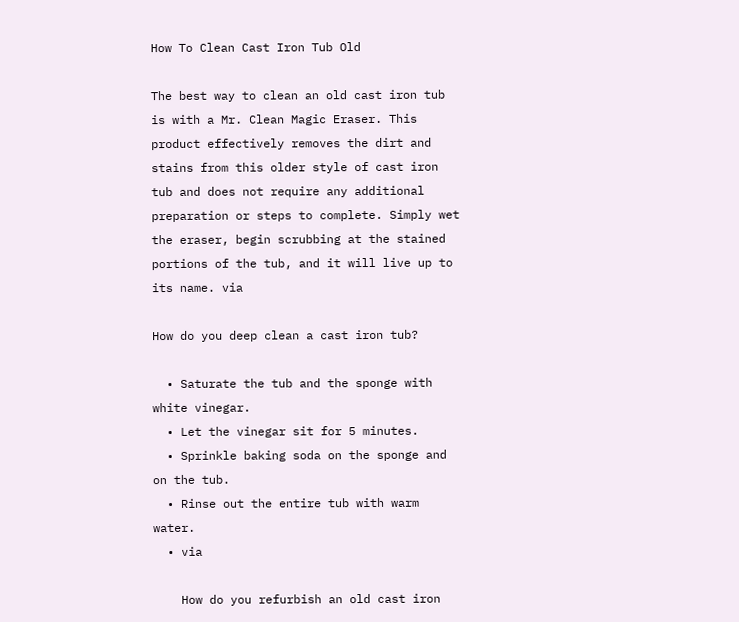How To Clean Cast Iron Tub Old

The best way to clean an old cast iron tub is with a Mr. Clean Magic Eraser. This product effectively removes the dirt and stains from this older style of cast iron tub and does not require any additional preparation or steps to complete. Simply wet the eraser, begin scrubbing at the stained portions of the tub, and it will live up to its name. via

How do you deep clean a cast iron tub?

  • Saturate the tub and the sponge with white vinegar.
  • Let the vinegar sit for 5 minutes.
  • Sprinkle baking soda on the sponge and on the tub.
  • Rinse out the entire tub with warm water.
  • via

    How do you refurbish an old cast iron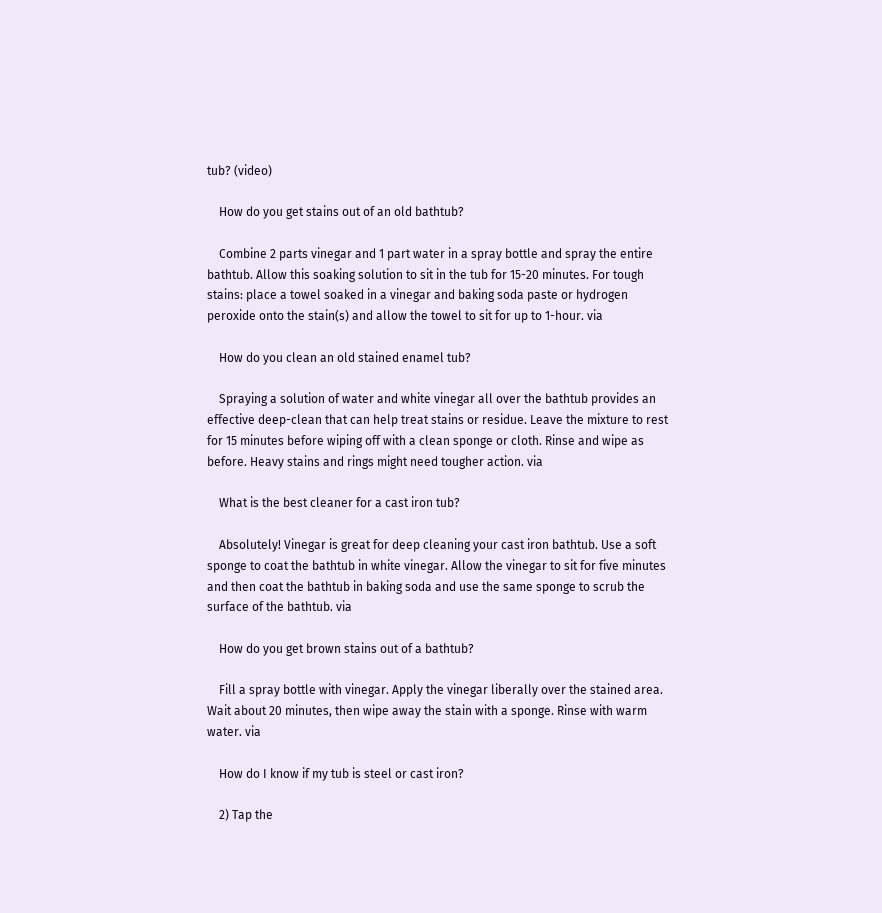tub? (video)

    How do you get stains out of an old bathtub?

    Combine 2 parts vinegar and 1 part water in a spray bottle and spray the entire bathtub. Allow this soaking solution to sit in the tub for 15-20 minutes. For tough stains: place a towel soaked in a vinegar and baking soda paste or hydrogen peroxide onto the stain(s) and allow the towel to sit for up to 1-hour. via

    How do you clean an old stained enamel tub?

    Spraying a solution of water and white vinegar all over the bathtub provides an effective deep-clean that can help treat stains or residue. Leave the mixture to rest for 15 minutes before wiping off with a clean sponge or cloth. Rinse and wipe as before. Heavy stains and rings might need tougher action. via

    What is the best cleaner for a cast iron tub?

    Absolutely! Vinegar is great for deep cleaning your cast iron bathtub. Use a soft sponge to coat the bathtub in white vinegar. Allow the vinegar to sit for five minutes and then coat the bathtub in baking soda and use the same sponge to scrub the surface of the bathtub. via

    How do you get brown stains out of a bathtub?

    Fill a spray bottle with vinegar. Apply the vinegar liberally over the stained area. Wait about 20 minutes, then wipe away the stain with a sponge. Rinse with warm water. via

    How do I know if my tub is steel or cast iron?

    2) Tap the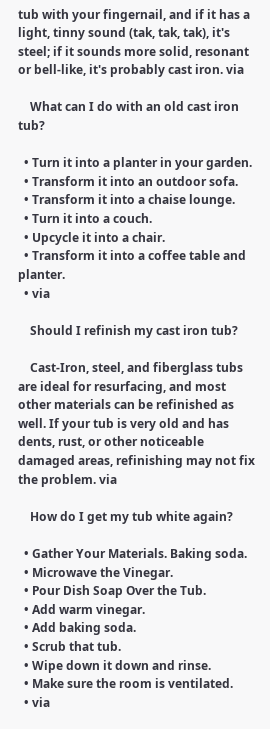tub with your fingernail, and if it has a light, tinny sound (tak, tak, tak), it's steel; if it sounds more solid, resonant or bell-like, it's probably cast iron. via

    What can I do with an old cast iron tub?

  • Turn it into a planter in your garden.
  • Transform it into an outdoor sofa.
  • Transform it into a chaise lounge.
  • Turn it into a couch.
  • Upcycle it into a chair.
  • Transform it into a coffee table and planter.
  • via

    Should I refinish my cast iron tub?

    Cast-Iron, steel, and fiberglass tubs are ideal for resurfacing, and most other materials can be refinished as well. If your tub is very old and has dents, rust, or other noticeable damaged areas, refinishing may not fix the problem. via

    How do I get my tub white again?

  • Gather Your Materials. Baking soda.
  • Microwave the Vinegar.
  • Pour Dish Soap Over the Tub.
  • Add warm vinegar.
  • Add baking soda.
  • Scrub that tub.
  • Wipe down it down and rinse.
  • Make sure the room is ventilated.
  • via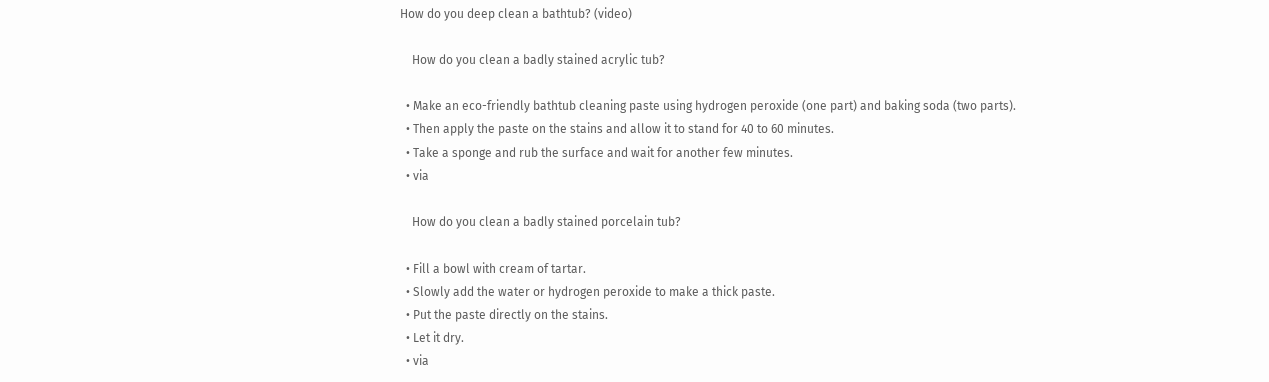How do you deep clean a bathtub? (video)

    How do you clean a badly stained acrylic tub?

  • Make an eco-friendly bathtub cleaning paste using hydrogen peroxide (one part) and baking soda (two parts).
  • Then apply the paste on the stains and allow it to stand for 40 to 60 minutes.
  • Take a sponge and rub the surface and wait for another few minutes.
  • via

    How do you clean a badly stained porcelain tub?

  • Fill a bowl with cream of tartar.
  • Slowly add the water or hydrogen peroxide to make a thick paste.
  • Put the paste directly on the stains.
  • Let it dry.
  • via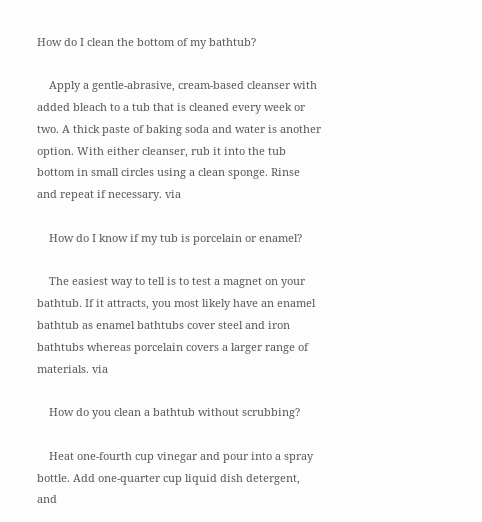How do I clean the bottom of my bathtub?

    Apply a gentle-abrasive, cream-based cleanser with added bleach to a tub that is cleaned every week or two. A thick paste of baking soda and water is another option. With either cleanser, rub it into the tub bottom in small circles using a clean sponge. Rinse and repeat if necessary. via

    How do I know if my tub is porcelain or enamel?

    The easiest way to tell is to test a magnet on your bathtub. If it attracts, you most likely have an enamel bathtub as enamel bathtubs cover steel and iron bathtubs whereas porcelain covers a larger range of materials. via

    How do you clean a bathtub without scrubbing?

    Heat one-fourth cup vinegar and pour into a spray bottle. Add one-quarter cup liquid dish detergent, and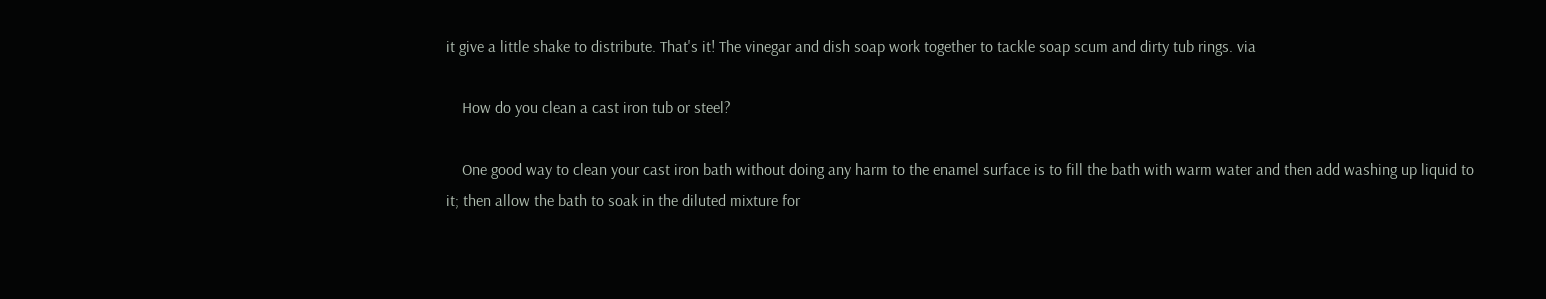it give a little shake to distribute. That's it! The vinegar and dish soap work together to tackle soap scum and dirty tub rings. via

    How do you clean a cast iron tub or steel?

    One good way to clean your cast iron bath without doing any harm to the enamel surface is to fill the bath with warm water and then add washing up liquid to it; then allow the bath to soak in the diluted mixture for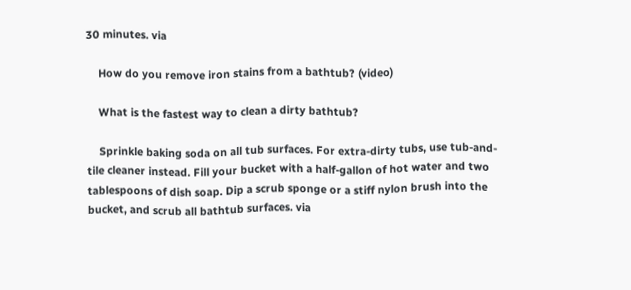30 minutes. via

    How do you remove iron stains from a bathtub? (video)

    What is the fastest way to clean a dirty bathtub?

    Sprinkle baking soda on all tub surfaces. For extra-dirty tubs, use tub-and-tile cleaner instead. Fill your bucket with a half-gallon of hot water and two tablespoons of dish soap. Dip a scrub sponge or a stiff nylon brush into the bucket, and scrub all bathtub surfaces. via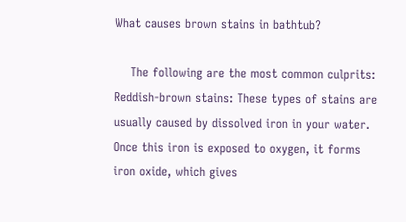What causes brown stains in bathtub?

    The following are the most common culprits: Reddish-brown stains: These types of stains are usually caused by dissolved iron in your water. Once this iron is exposed to oxygen, it forms iron oxide, which gives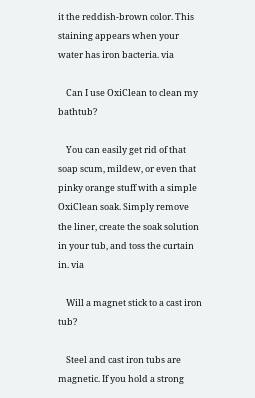it the reddish-brown color. This staining appears when your water has iron bacteria. via

    Can I use OxiClean to clean my bathtub?

    You can easily get rid of that soap scum, mildew, or even that pinky orange stuff with a simple OxiClean soak. Simply remove the liner, create the soak solution in your tub, and toss the curtain in. via

    Will a magnet stick to a cast iron tub?

    Steel and cast iron tubs are magnetic. If you hold a strong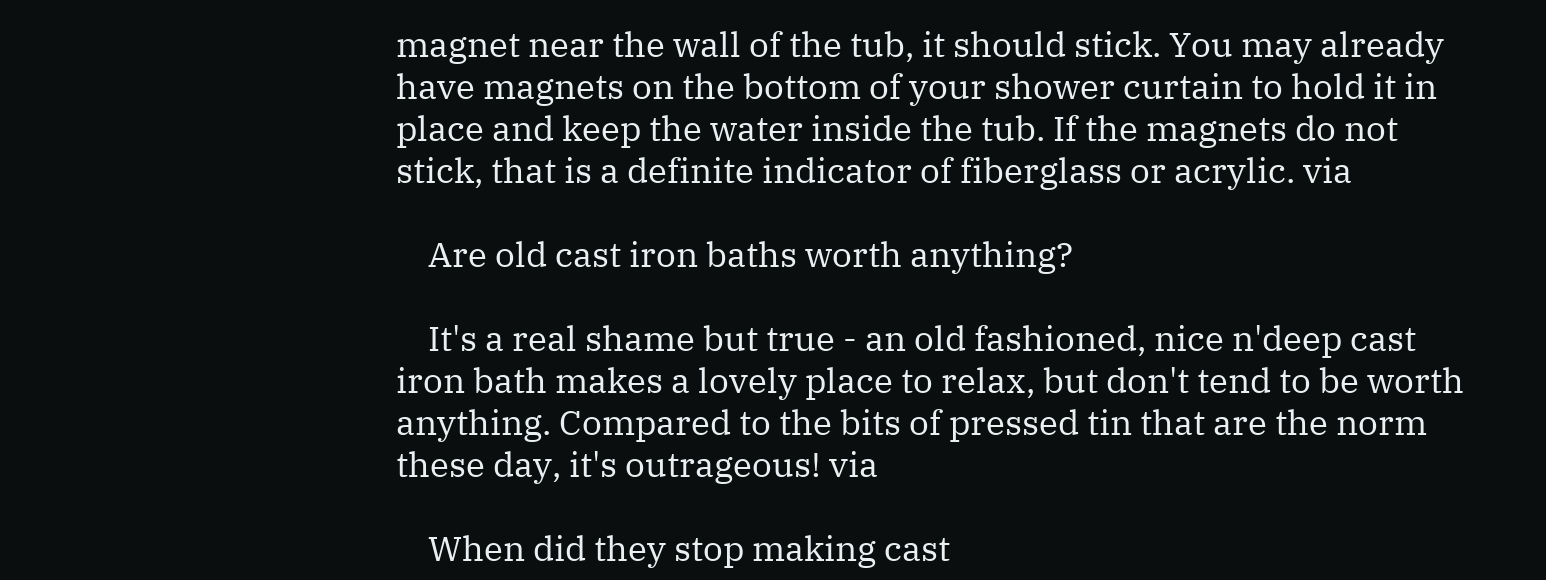magnet near the wall of the tub, it should stick. You may already have magnets on the bottom of your shower curtain to hold it in place and keep the water inside the tub. If the magnets do not stick, that is a definite indicator of fiberglass or acrylic. via

    Are old cast iron baths worth anything?

    It's a real shame but true - an old fashioned, nice n'deep cast iron bath makes a lovely place to relax, but don't tend to be worth anything. Compared to the bits of pressed tin that are the norm these day, it's outrageous! via

    When did they stop making cast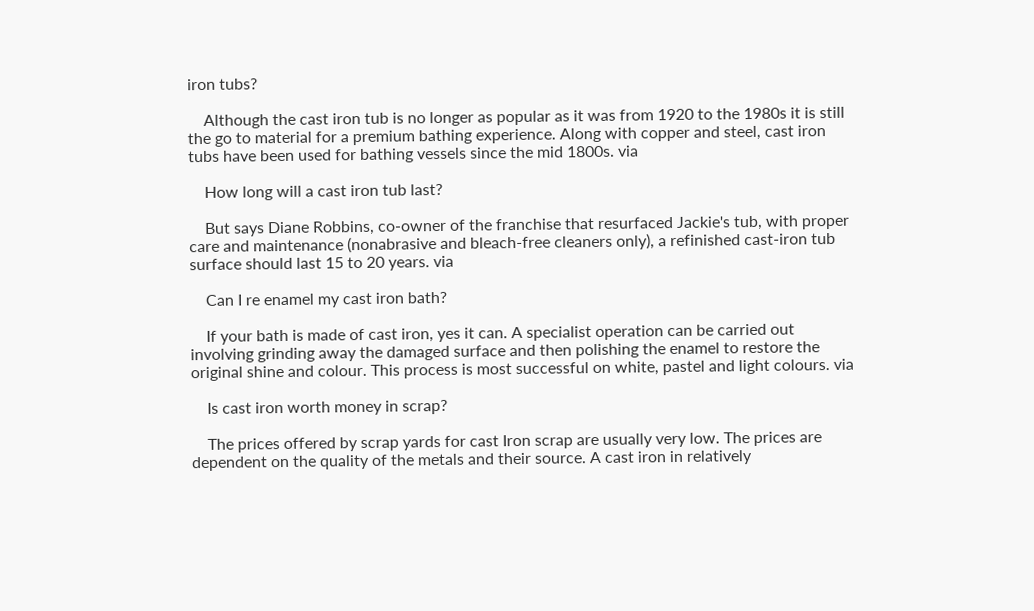iron tubs?

    Although the cast iron tub is no longer as popular as it was from 1920 to the 1980s it is still the go to material for a premium bathing experience. Along with copper and steel, cast iron tubs have been used for bathing vessels since the mid 1800s. via

    How long will a cast iron tub last?

    But says Diane Robbins, co-owner of the franchise that resurfaced Jackie's tub, with proper care and maintenance (nonabrasive and bleach-free cleaners only), a refinished cast-iron tub surface should last 15 to 20 years. via

    Can I re enamel my cast iron bath?

    If your bath is made of cast iron, yes it can. A specialist operation can be carried out involving grinding away the damaged surface and then polishing the enamel to restore the original shine and colour. This process is most successful on white, pastel and light colours. via

    Is cast iron worth money in scrap?

    The prices offered by scrap yards for cast Iron scrap are usually very low. The prices are dependent on the quality of the metals and their source. A cast iron in relatively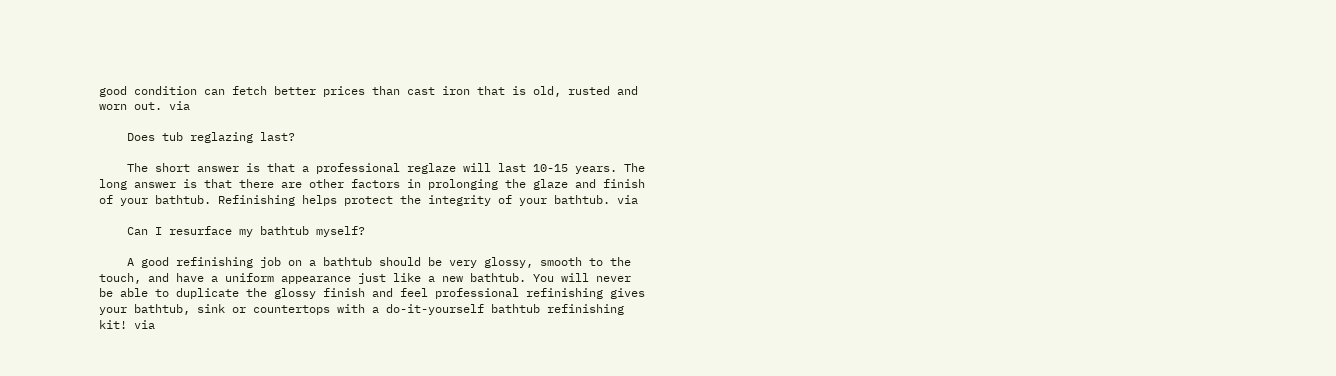good condition can fetch better prices than cast iron that is old, rusted and worn out. via

    Does tub reglazing last?

    The short answer is that a professional reglaze will last 10-15 years. The long answer is that there are other factors in prolonging the glaze and finish of your bathtub. Refinishing helps protect the integrity of your bathtub. via

    Can I resurface my bathtub myself?

    A good refinishing job on a bathtub should be very glossy, smooth to the touch, and have a uniform appearance just like a new bathtub. You will never be able to duplicate the glossy finish and feel professional refinishing gives your bathtub, sink or countertops with a do-it-yourself bathtub refinishing kit! via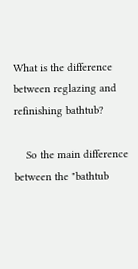What is the difference between reglazing and refinishing bathtub?

    So the main difference between the "bathtub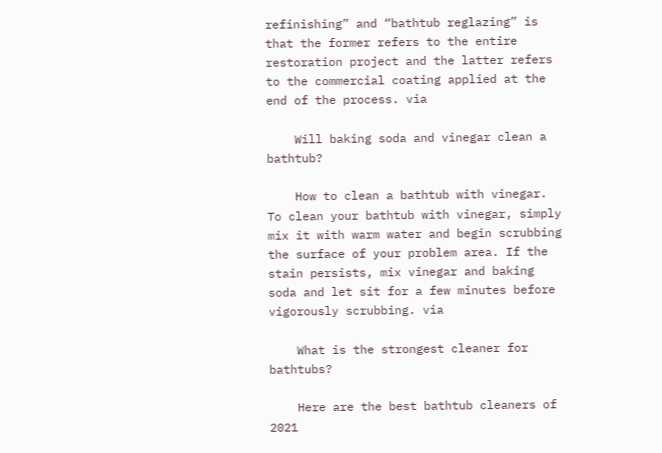refinishing” and “bathtub reglazing” is that the former refers to the entire restoration project and the latter refers to the commercial coating applied at the end of the process. via

    Will baking soda and vinegar clean a bathtub?

    How to clean a bathtub with vinegar. To clean your bathtub with vinegar, simply mix it with warm water and begin scrubbing the surface of your problem area. If the stain persists, mix vinegar and baking soda and let sit for a few minutes before vigorously scrubbing. via

    What is the strongest cleaner for bathtubs?

    Here are the best bathtub cleaners of 2021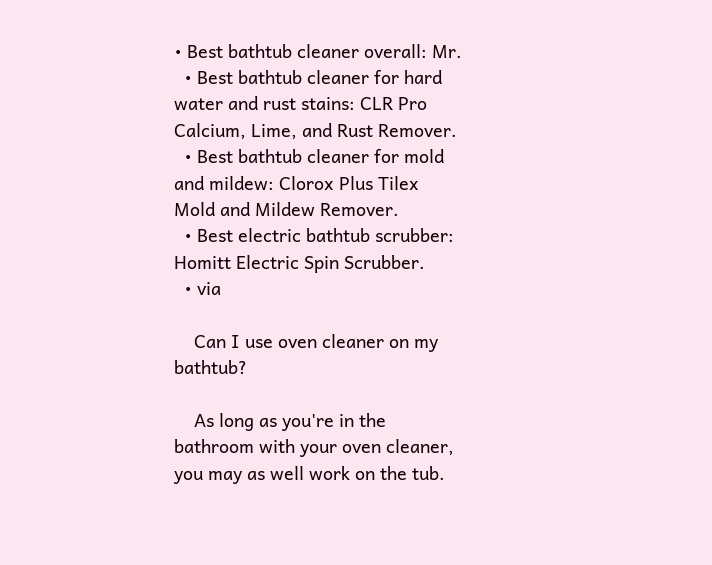• Best bathtub cleaner overall: Mr.
  • Best bathtub cleaner for hard water and rust stains: CLR Pro Calcium, Lime, and Rust Remover.
  • Best bathtub cleaner for mold and mildew: Clorox Plus Tilex Mold and Mildew Remover.
  • Best electric bathtub scrubber: Homitt Electric Spin Scrubber.
  • via

    Can I use oven cleaner on my bathtub?

    As long as you're in the bathroom with your oven cleaner, you may as well work on the tub.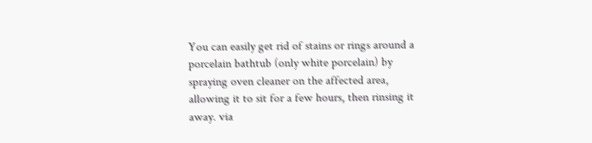You can easily get rid of stains or rings around a porcelain bathtub (only white porcelain) by spraying oven cleaner on the affected area, allowing it to sit for a few hours, then rinsing it away. via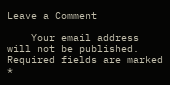Leave a Comment

    Your email address will not be published. Required fields are marked *